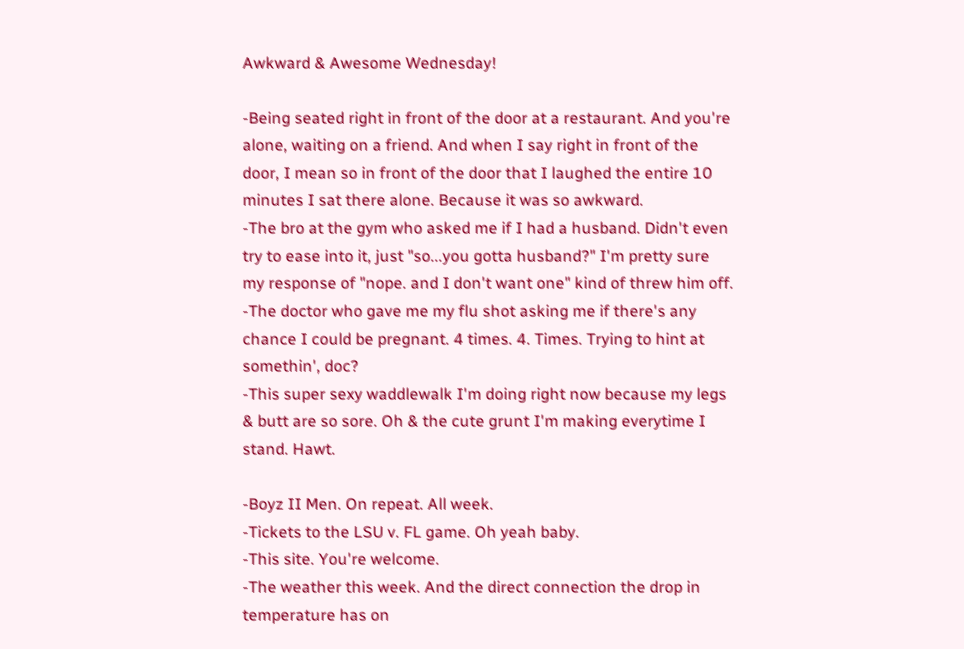Awkward & Awesome Wednesday!

-Being seated right in front of the door at a restaurant. And you're alone, waiting on a friend. And when I say right in front of the door, I mean so in front of the door that I laughed the entire 10 minutes I sat there alone. Because it was so awkward.
-The bro at the gym who asked me if I had a husband. Didn't even try to ease into it, just "so...you gotta husband?" I'm pretty sure my response of "nope. and I don't want one" kind of threw him off.
-The doctor who gave me my flu shot asking me if there's any chance I could be pregnant. 4 times. 4. Times. Trying to hint at somethin', doc?
-This super sexy waddlewalk I'm doing right now because my legs & butt are so sore. Oh & the cute grunt I'm making everytime I stand. Hawt.

-Boyz II Men. On repeat. All week.
-Tickets to the LSU v. FL game. Oh yeah baby.
-This site. You're welcome.
-The weather this week. And the direct connection the drop in temperature has on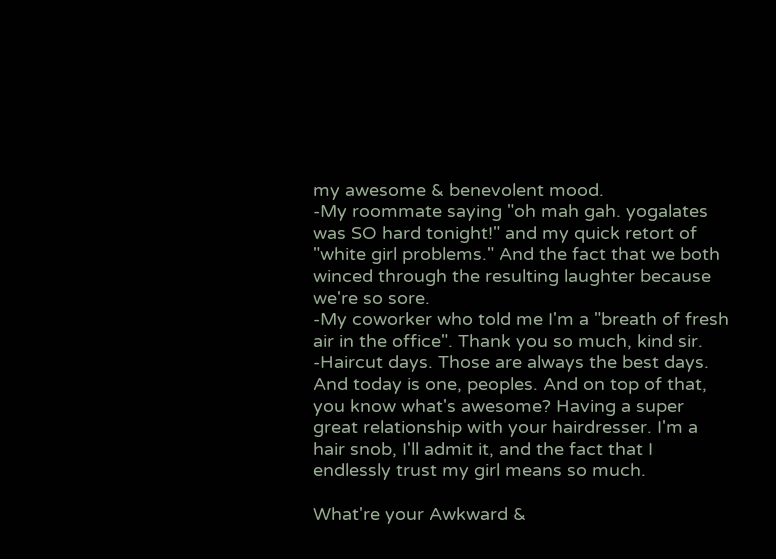my awesome & benevolent mood.
-My roommate saying "oh mah gah. yogalates was SO hard tonight!" and my quick retort of "white girl problems." And the fact that we both winced through the resulting laughter because we're so sore.
-My coworker who told me I'm a "breath of fresh air in the office". Thank you so much, kind sir.
-Haircut days. Those are always the best days. And today is one, peoples. And on top of that, you know what's awesome? Having a super great relationship with your hairdresser. I'm a hair snob, I'll admit it, and the fact that I endlessly trust my girl means so much.

What're your Awkward &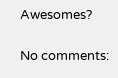Awesomes?

No comments: